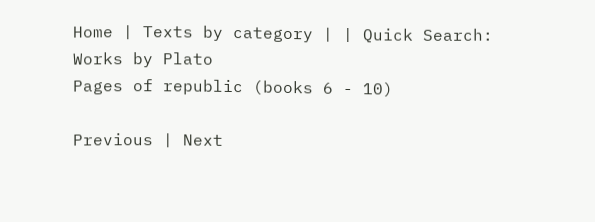Home | Texts by category | | Quick Search:
Works by Plato
Pages of republic (books 6 - 10)

Previous | Next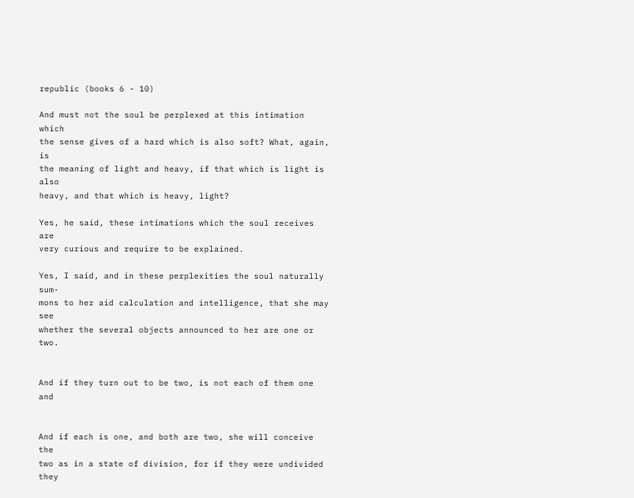republic (books 6 - 10)

And must not the soul be perplexed at this intimation which
the sense gives of a hard which is also soft? What, again, is
the meaning of light and heavy, if that which is light is also
heavy, and that which is heavy, light?

Yes, he said, these intimations which the soul receives are
very curious and require to be explained.

Yes, I said, and in these perplexities the soul naturally sum-
mons to her aid calculation and intelligence, that she may see
whether the several objects announced to her are one or two.


And if they turn out to be two, is not each of them one and


And if each is one, and both are two, she will conceive the
two as in a state of division, for if they were undivided they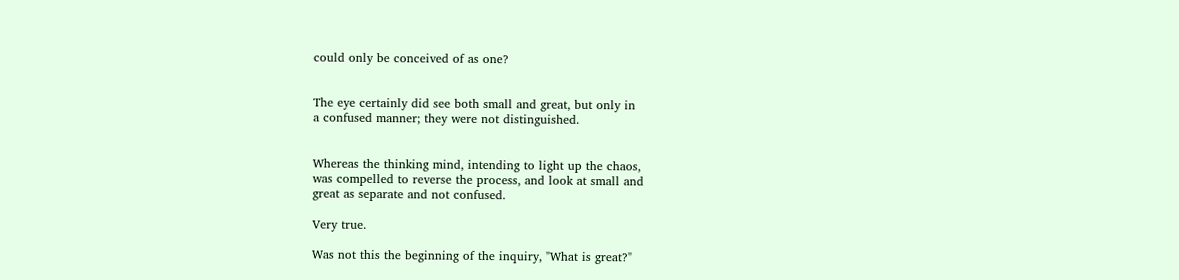could only be conceived of as one?


The eye certainly did see both small and great, but only in
a confused manner; they were not distinguished.


Whereas the thinking mind, intending to light up the chaos,
was compelled to reverse the process, and look at small and
great as separate and not confused.

Very true.

Was not this the beginning of the inquiry, "What is great?"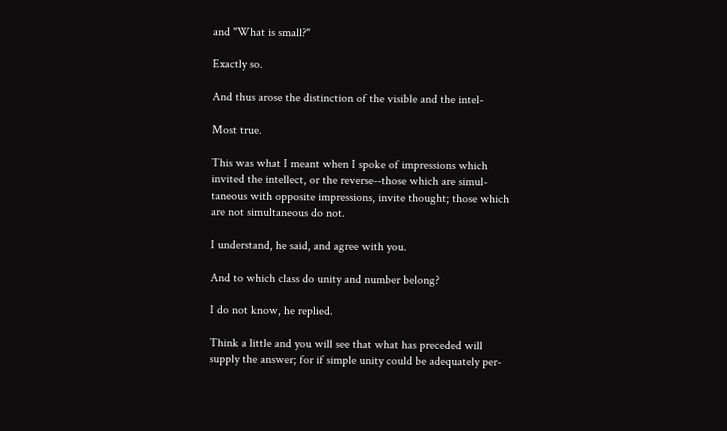and "What is small?"

Exactly so.

And thus arose the distinction of the visible and the intel-

Most true.

This was what I meant when I spoke of impressions which
invited the intellect, or the reverse--those which are simul-
taneous with opposite impressions, invite thought; those which
are not simultaneous do not.

I understand, he said, and agree with you.

And to which class do unity and number belong?

I do not know, he replied.

Think a little and you will see that what has preceded will
supply the answer; for if simple unity could be adequately per-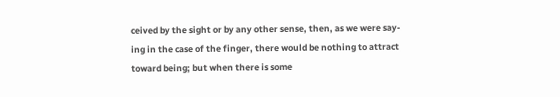ceived by the sight or by any other sense, then, as we were say-
ing in the case of the finger, there would be nothing to attract
toward being; but when there is some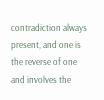contradiction always
present, and one is the reverse of one and involves the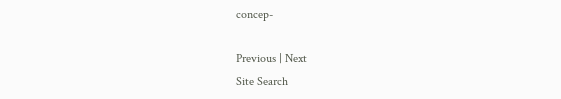concep-

Previous | Next
Site Search